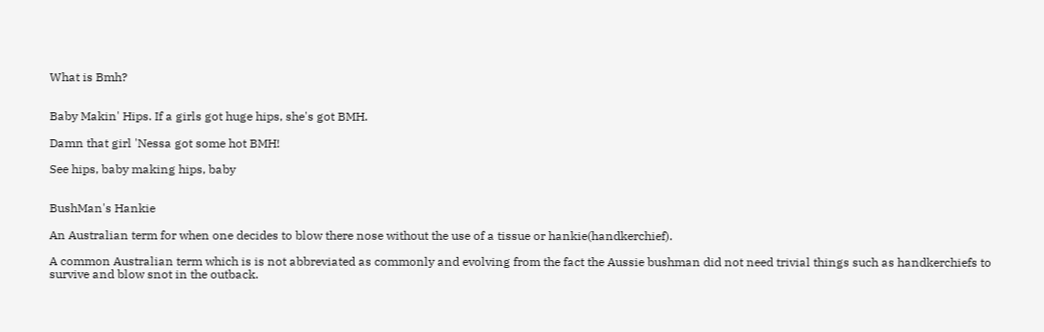What is Bmh?


Baby Makin' Hips. If a girls got huge hips, she's got BMH.

Damn that girl 'Nessa got some hot BMH!

See hips, baby making hips, baby


BushMan's Hankie

An Australian term for when one decides to blow there nose without the use of a tissue or hankie(handkerchief).

A common Australian term which is is not abbreviated as commonly and evolving from the fact the Aussie bushman did not need trivial things such as handkerchiefs to survive and blow snot in the outback.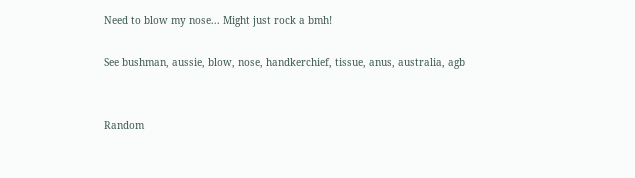Need to blow my nose... Might just rock a bmh!

See bushman, aussie, blow, nose, handkerchief, tissue, anus, australia, agb


Random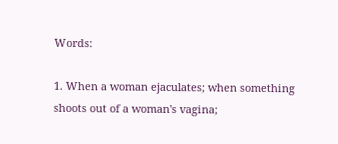Words:

1. When a woman ejaculates; when something shoots out of a woman's vagina;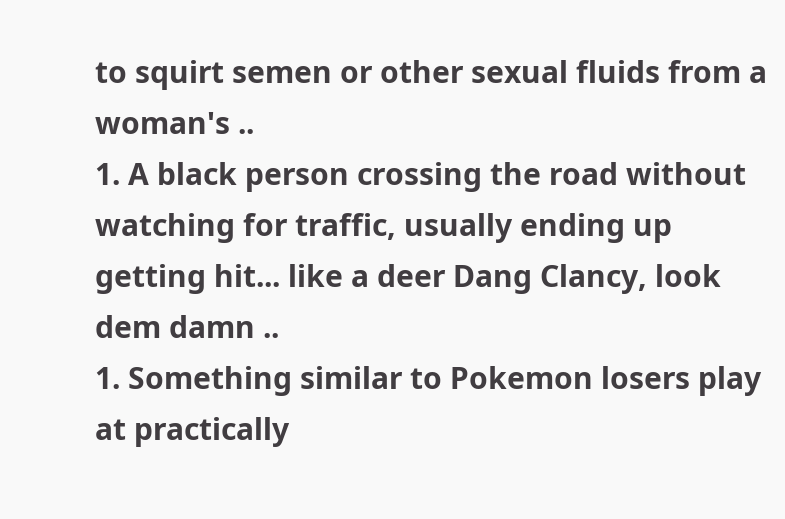to squirt semen or other sexual fluids from a woman's ..
1. A black person crossing the road without watching for traffic, usually ending up getting hit... like a deer Dang Clancy, look dem damn ..
1. Something similar to Pokemon losers play at practically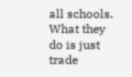all schools. What they do is just trade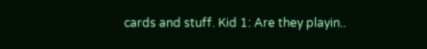cards and stuff. Kid 1: Are they playin..